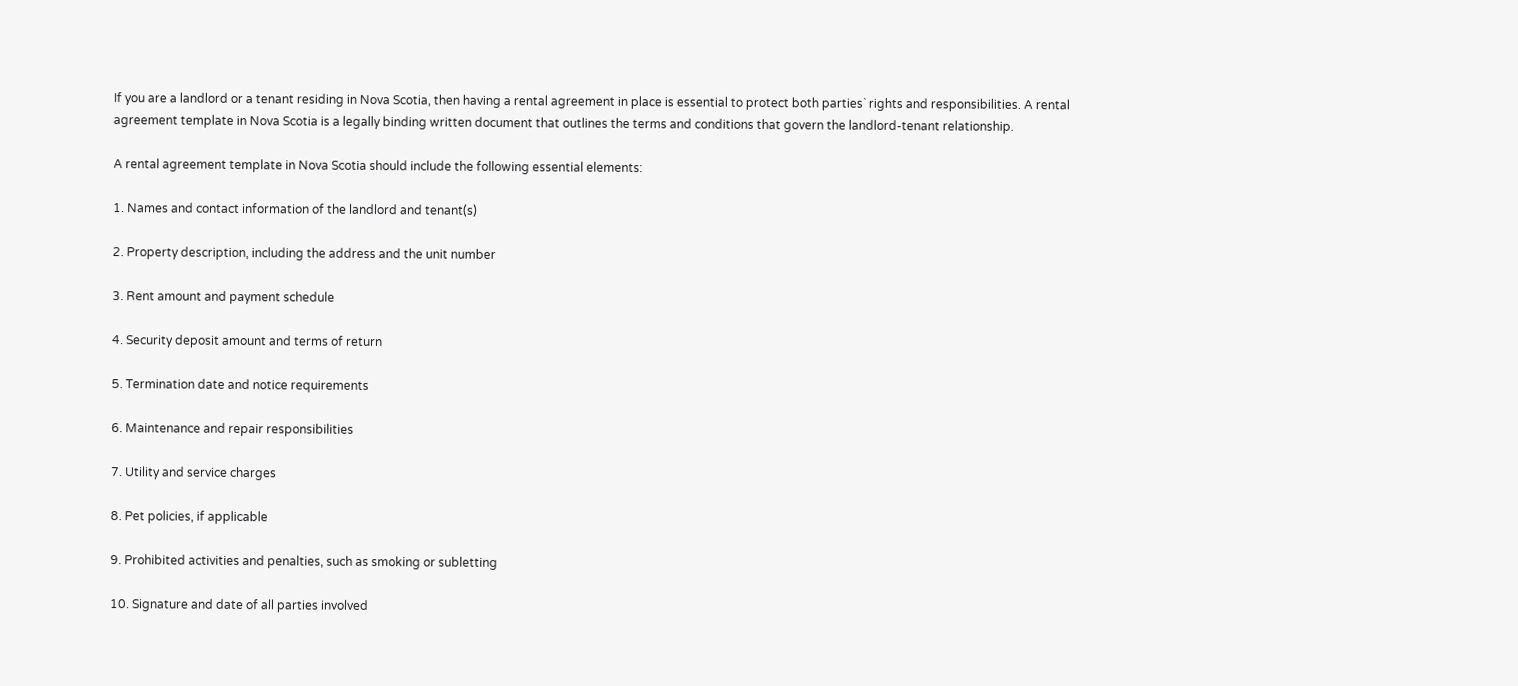If you are a landlord or a tenant residing in Nova Scotia, then having a rental agreement in place is essential to protect both parties` rights and responsibilities. A rental agreement template in Nova Scotia is a legally binding written document that outlines the terms and conditions that govern the landlord-tenant relationship.

A rental agreement template in Nova Scotia should include the following essential elements:

1. Names and contact information of the landlord and tenant(s)

2. Property description, including the address and the unit number

3. Rent amount and payment schedule

4. Security deposit amount and terms of return

5. Termination date and notice requirements

6. Maintenance and repair responsibilities

7. Utility and service charges

8. Pet policies, if applicable

9. Prohibited activities and penalties, such as smoking or subletting

10. Signature and date of all parties involved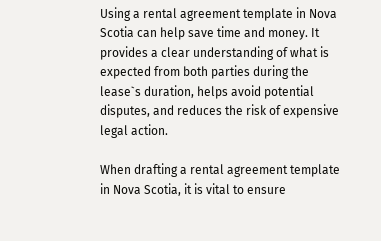Using a rental agreement template in Nova Scotia can help save time and money. It provides a clear understanding of what is expected from both parties during the lease`s duration, helps avoid potential disputes, and reduces the risk of expensive legal action.

When drafting a rental agreement template in Nova Scotia, it is vital to ensure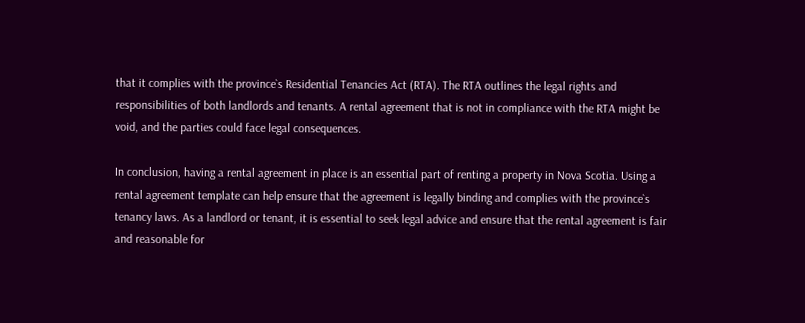that it complies with the province`s Residential Tenancies Act (RTA). The RTA outlines the legal rights and responsibilities of both landlords and tenants. A rental agreement that is not in compliance with the RTA might be void, and the parties could face legal consequences.

In conclusion, having a rental agreement in place is an essential part of renting a property in Nova Scotia. Using a rental agreement template can help ensure that the agreement is legally binding and complies with the province`s tenancy laws. As a landlord or tenant, it is essential to seek legal advice and ensure that the rental agreement is fair and reasonable for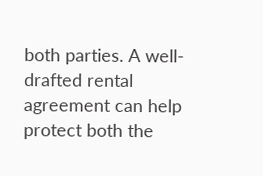both parties. A well-drafted rental agreement can help protect both the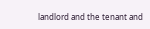landlord and the tenant and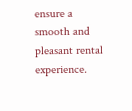ensure a smooth and pleasant rental experience.